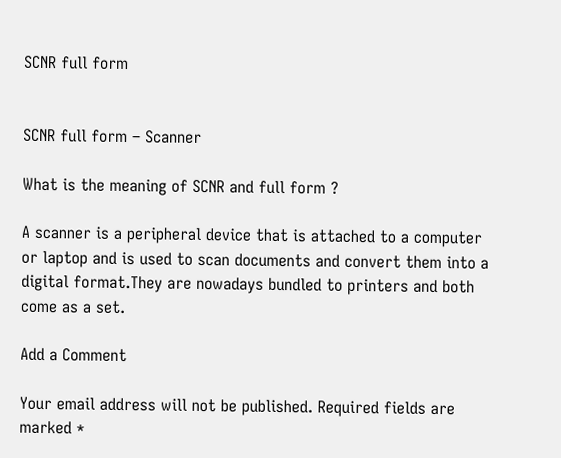SCNR full form


SCNR full form – Scanner

What is the meaning of SCNR and full form ?

A scanner is a peripheral device that is attached to a computer or laptop and is used to scan documents and convert them into a digital format.They are nowadays bundled to printers and both come as a set.

Add a Comment

Your email address will not be published. Required fields are marked *